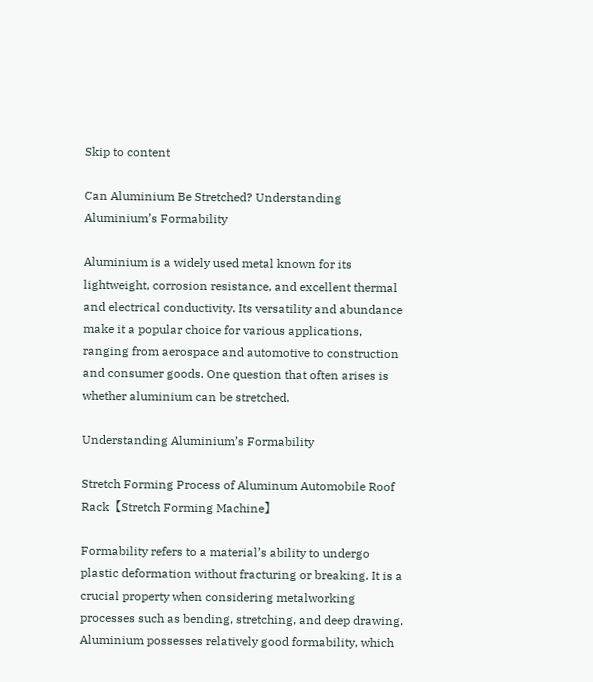Skip to content

Can Aluminium Be Stretched? Understanding Aluminium’s Formability

Aluminium is a widely used metal known for its lightweight, corrosion resistance, and excellent thermal and electrical conductivity. Its versatility and abundance make it a popular choice for various applications, ranging from aerospace and automotive to construction and consumer goods. One question that often arises is whether aluminium can be stretched.

Understanding Aluminium’s Formability

Stretch Forming Process of Aluminum Automobile Roof Rack【Stretch Forming Machine】

Formability refers to a material’s ability to undergo plastic deformation without fracturing or breaking. It is a crucial property when considering metalworking processes such as bending, stretching, and deep drawing. Aluminium possesses relatively good formability, which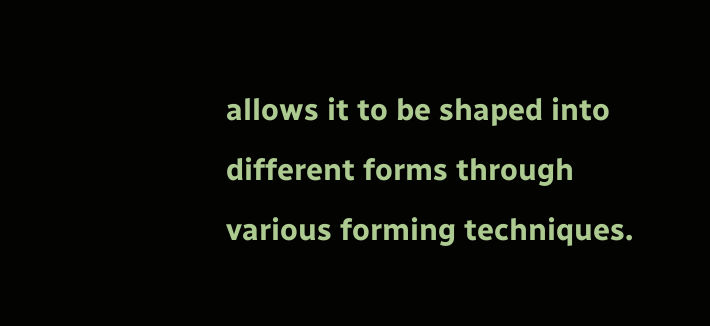allows it to be shaped into different forms through various forming techniques.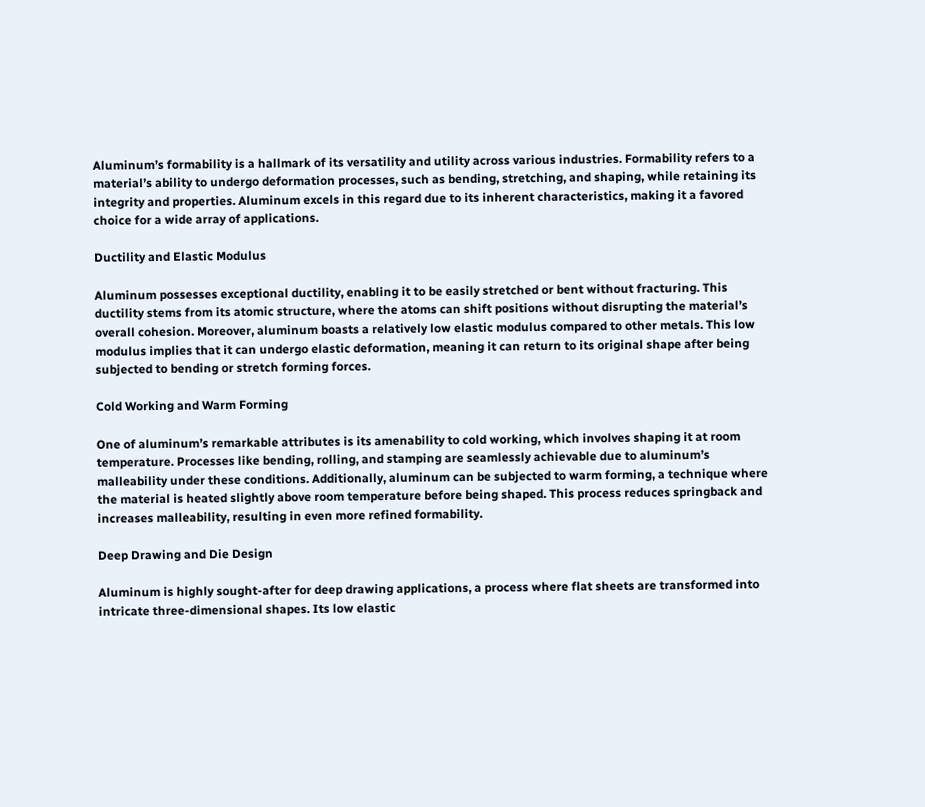Aluminum’s formability is a hallmark of its versatility and utility across various industries. Formability refers to a material’s ability to undergo deformation processes, such as bending, stretching, and shaping, while retaining its integrity and properties. Aluminum excels in this regard due to its inherent characteristics, making it a favored choice for a wide array of applications.

Ductility and Elastic Modulus

Aluminum possesses exceptional ductility, enabling it to be easily stretched or bent without fracturing. This ductility stems from its atomic structure, where the atoms can shift positions without disrupting the material’s overall cohesion. Moreover, aluminum boasts a relatively low elastic modulus compared to other metals. This low modulus implies that it can undergo elastic deformation, meaning it can return to its original shape after being subjected to bending or stretch forming forces.

Cold Working and Warm Forming

One of aluminum’s remarkable attributes is its amenability to cold working, which involves shaping it at room temperature. Processes like bending, rolling, and stamping are seamlessly achievable due to aluminum’s malleability under these conditions. Additionally, aluminum can be subjected to warm forming, a technique where the material is heated slightly above room temperature before being shaped. This process reduces springback and increases malleability, resulting in even more refined formability.

Deep Drawing and Die Design

Aluminum is highly sought-after for deep drawing applications, a process where flat sheets are transformed into intricate three-dimensional shapes. Its low elastic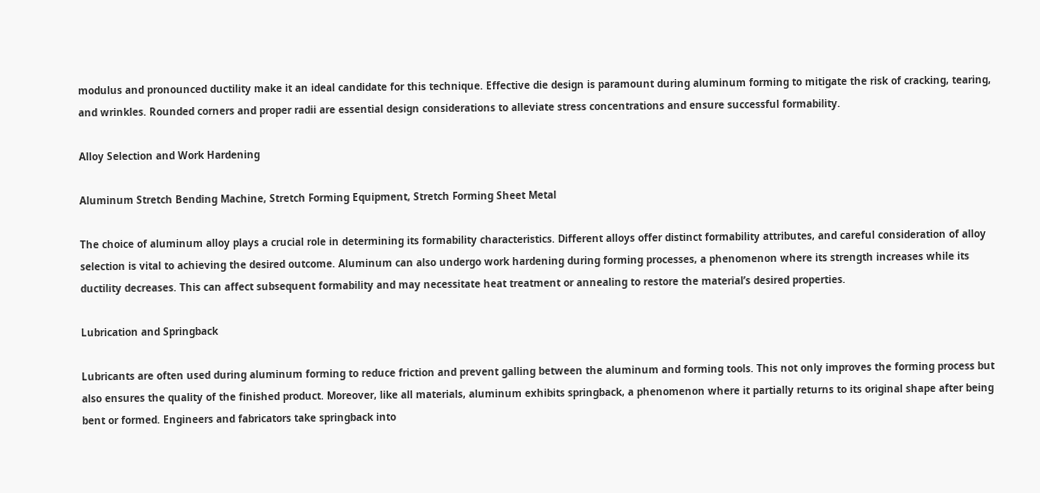modulus and pronounced ductility make it an ideal candidate for this technique. Effective die design is paramount during aluminum forming to mitigate the risk of cracking, tearing, and wrinkles. Rounded corners and proper radii are essential design considerations to alleviate stress concentrations and ensure successful formability.

Alloy Selection and Work Hardening

Aluminum Stretch Bending Machine, Stretch Forming Equipment, Stretch Forming Sheet Metal

The choice of aluminum alloy plays a crucial role in determining its formability characteristics. Different alloys offer distinct formability attributes, and careful consideration of alloy selection is vital to achieving the desired outcome. Aluminum can also undergo work hardening during forming processes, a phenomenon where its strength increases while its ductility decreases. This can affect subsequent formability and may necessitate heat treatment or annealing to restore the material’s desired properties.

Lubrication and Springback

Lubricants are often used during aluminum forming to reduce friction and prevent galling between the aluminum and forming tools. This not only improves the forming process but also ensures the quality of the finished product. Moreover, like all materials, aluminum exhibits springback, a phenomenon where it partially returns to its original shape after being bent or formed. Engineers and fabricators take springback into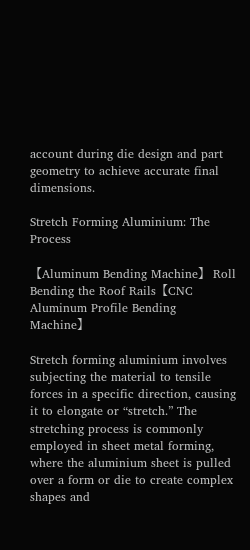account during die design and part geometry to achieve accurate final dimensions.

Stretch Forming Aluminium: The Process

【Aluminum Bending Machine】 Roll Bending the Roof Rails【CNC Aluminum Profile Bending Machine】

Stretch forming aluminium involves subjecting the material to tensile forces in a specific direction, causing it to elongate or “stretch.” The stretching process is commonly employed in sheet metal forming, where the aluminium sheet is pulled over a form or die to create complex shapes and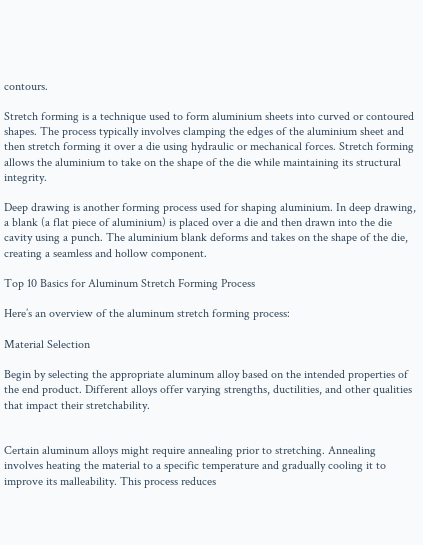contours.

Stretch forming is a technique used to form aluminium sheets into curved or contoured shapes. The process typically involves clamping the edges of the aluminium sheet and then stretch forming it over a die using hydraulic or mechanical forces. Stretch forming allows the aluminium to take on the shape of the die while maintaining its structural integrity.

Deep drawing is another forming process used for shaping aluminium. In deep drawing, a blank (a flat piece of aluminium) is placed over a die and then drawn into the die cavity using a punch. The aluminium blank deforms and takes on the shape of the die, creating a seamless and hollow component.

Top 10 Basics for Aluminum Stretch Forming Process

Here’s an overview of the aluminum stretch forming process:

Material Selection

Begin by selecting the appropriate aluminum alloy based on the intended properties of the end product. Different alloys offer varying strengths, ductilities, and other qualities that impact their stretchability.


Certain aluminum alloys might require annealing prior to stretching. Annealing involves heating the material to a specific temperature and gradually cooling it to improve its malleability. This process reduces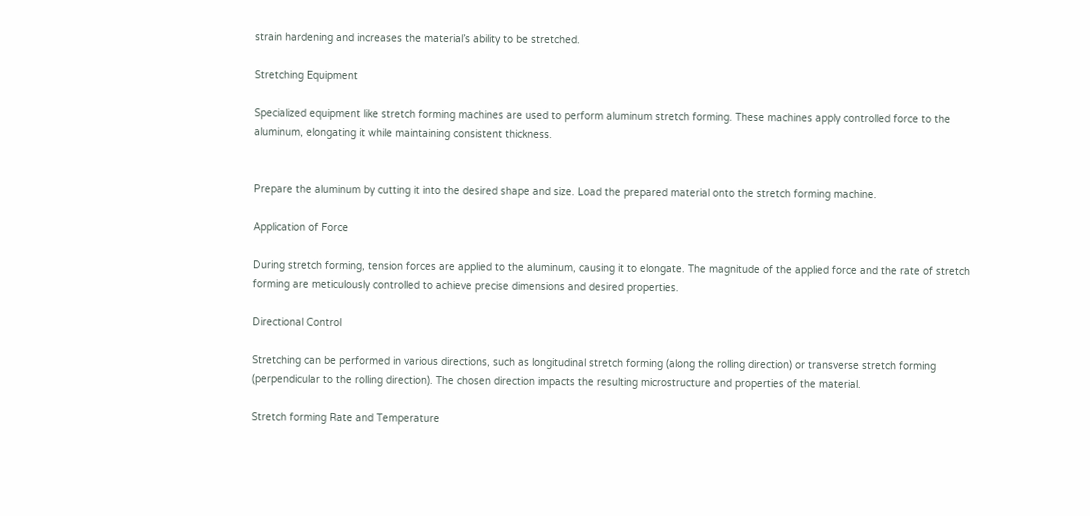strain hardening and increases the material’s ability to be stretched.

Stretching Equipment

Specialized equipment like stretch forming machines are used to perform aluminum stretch forming. These machines apply controlled force to the aluminum, elongating it while maintaining consistent thickness.


Prepare the aluminum by cutting it into the desired shape and size. Load the prepared material onto the stretch forming machine.

Application of Force

During stretch forming, tension forces are applied to the aluminum, causing it to elongate. The magnitude of the applied force and the rate of stretch forming are meticulously controlled to achieve precise dimensions and desired properties.

Directional Control

Stretching can be performed in various directions, such as longitudinal stretch forming (along the rolling direction) or transverse stretch forming (perpendicular to the rolling direction). The chosen direction impacts the resulting microstructure and properties of the material.

Stretch forming Rate and Temperature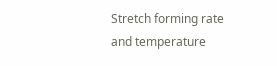Stretch forming rate and temperature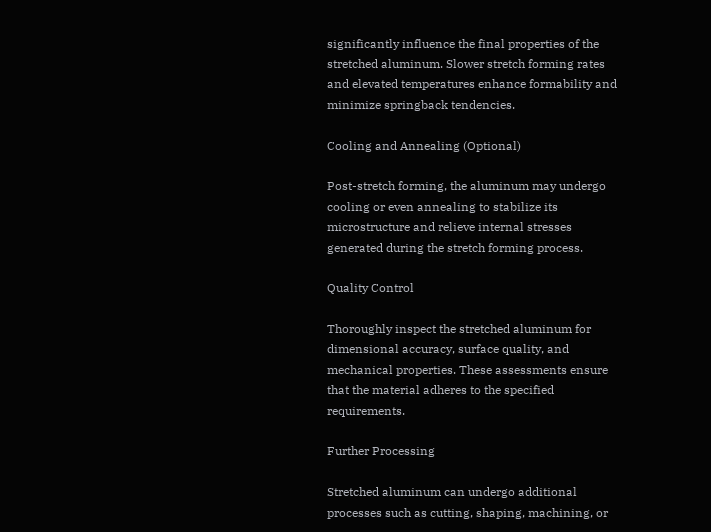significantly influence the final properties of the stretched aluminum. Slower stretch forming rates and elevated temperatures enhance formability and minimize springback tendencies.

Cooling and Annealing (Optional)

Post-stretch forming, the aluminum may undergo cooling or even annealing to stabilize its microstructure and relieve internal stresses generated during the stretch forming process.

Quality Control

Thoroughly inspect the stretched aluminum for dimensional accuracy, surface quality, and mechanical properties. These assessments ensure that the material adheres to the specified requirements.

Further Processing

Stretched aluminum can undergo additional processes such as cutting, shaping, machining, or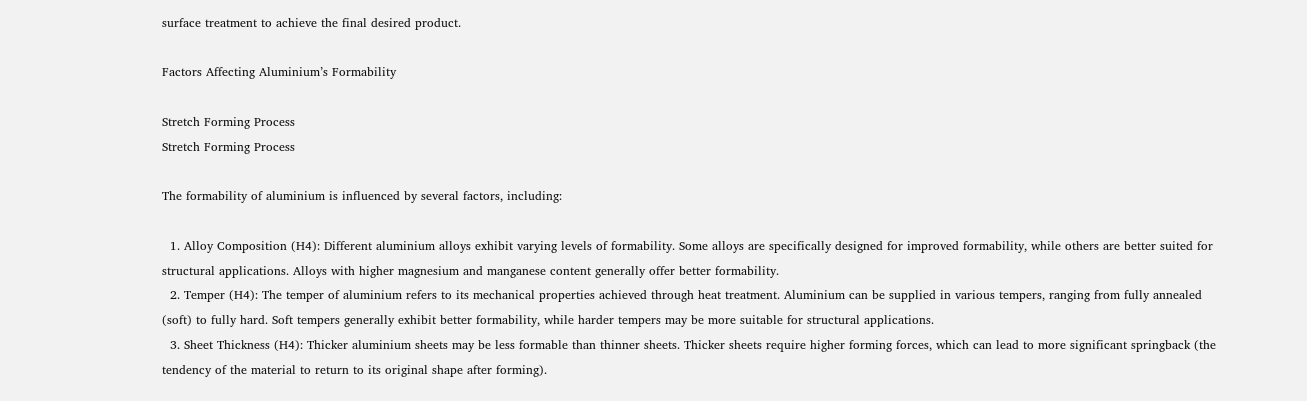surface treatment to achieve the final desired product.

Factors Affecting Aluminium’s Formability

Stretch Forming Process
Stretch Forming Process

The formability of aluminium is influenced by several factors, including:

  1. Alloy Composition (H4): Different aluminium alloys exhibit varying levels of formability. Some alloys are specifically designed for improved formability, while others are better suited for structural applications. Alloys with higher magnesium and manganese content generally offer better formability.
  2. Temper (H4): The temper of aluminium refers to its mechanical properties achieved through heat treatment. Aluminium can be supplied in various tempers, ranging from fully annealed (soft) to fully hard. Soft tempers generally exhibit better formability, while harder tempers may be more suitable for structural applications.
  3. Sheet Thickness (H4): Thicker aluminium sheets may be less formable than thinner sheets. Thicker sheets require higher forming forces, which can lead to more significant springback (the tendency of the material to return to its original shape after forming).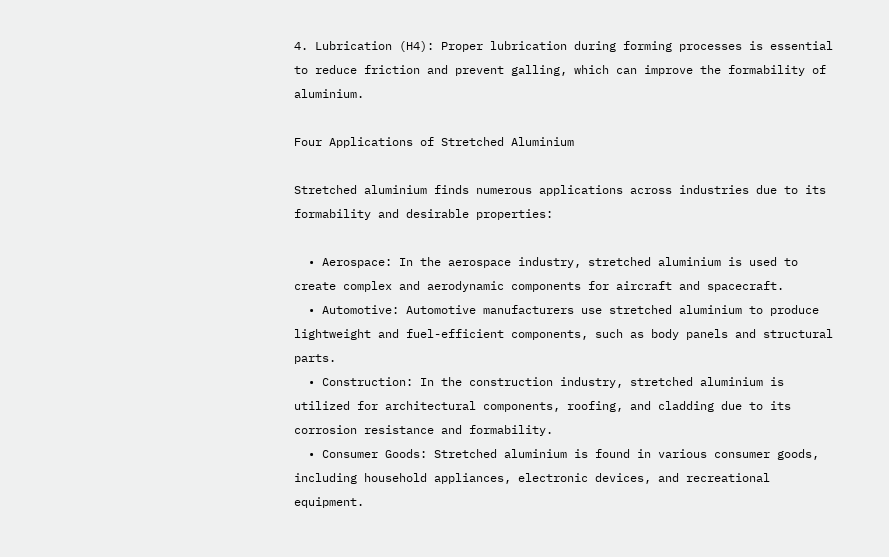4. Lubrication (H4): Proper lubrication during forming processes is essential to reduce friction and prevent galling, which can improve the formability of aluminium.

Four Applications of Stretched Aluminium

Stretched aluminium finds numerous applications across industries due to its formability and desirable properties:

  • Aerospace: In the aerospace industry, stretched aluminium is used to create complex and aerodynamic components for aircraft and spacecraft.
  • Automotive: Automotive manufacturers use stretched aluminium to produce lightweight and fuel-efficient components, such as body panels and structural parts.
  • Construction: In the construction industry, stretched aluminium is utilized for architectural components, roofing, and cladding due to its corrosion resistance and formability.
  • Consumer Goods: Stretched aluminium is found in various consumer goods, including household appliances, electronic devices, and recreational equipment.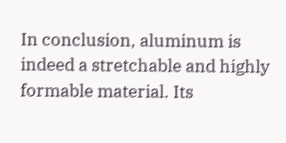In conclusion, aluminum is indeed a stretchable and highly formable material. Its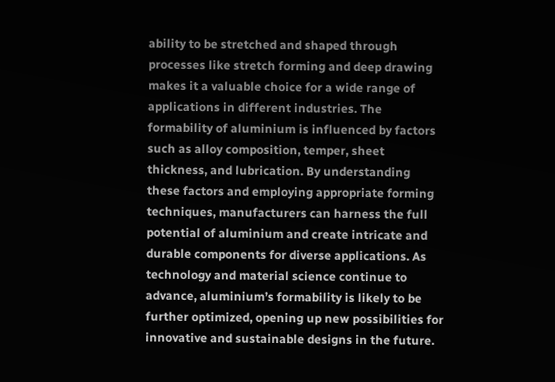ability to be stretched and shaped through processes like stretch forming and deep drawing makes it a valuable choice for a wide range of applications in different industries. The formability of aluminium is influenced by factors such as alloy composition, temper, sheet thickness, and lubrication. By understanding these factors and employing appropriate forming techniques, manufacturers can harness the full potential of aluminium and create intricate and durable components for diverse applications. As technology and material science continue to advance, aluminium’s formability is likely to be further optimized, opening up new possibilities for innovative and sustainable designs in the future.